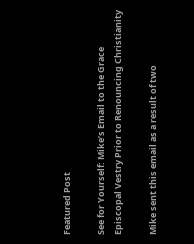Featured Post

See for Yourself: Mike’s Email to the Grace Episcopal Vestry Prior to Renouncing Christianity

Mike sent this email as a result of two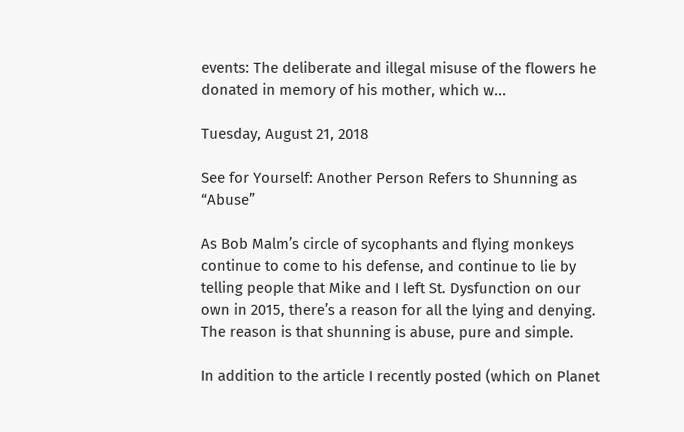events: The deliberate and illegal misuse of the flowers he donated in memory of his mother, which w...

Tuesday, August 21, 2018

See for Yourself: Another Person Refers to Shunning as “Abuse”

As Bob Malm’s circle of sycophants and flying monkeys continue to come to his defense, and continue to lie by telling people that Mike and I left St. Dysfunction on our own in 2015, there’s a reason for all the lying and denying. The reason is that shunning is abuse, pure and simple.

In addition to the article I recently posted (which on Planet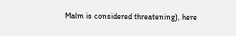Malm is considered threatening), here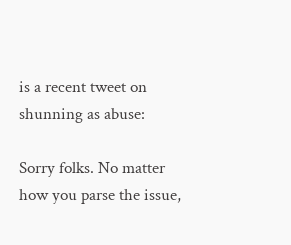is a recent tweet on shunning as abuse:

Sorry folks. No matter how you parse the issue,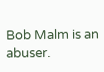Bob Malm is an abuser.